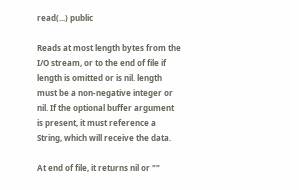read(...) public

Reads at most length bytes from the I/O stream, or to the end of file if length is omitted or is nil. length must be a non-negative integer or nil. If the optional buffer argument is present, it must reference a String, which will receive the data.

At end of file, it returns nil or ""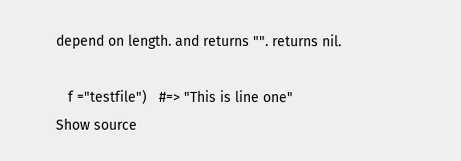depend on length. and returns "". returns nil.

   f ="testfile")   #=> "This is line one"
Show source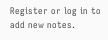Register or log in to add new notes.